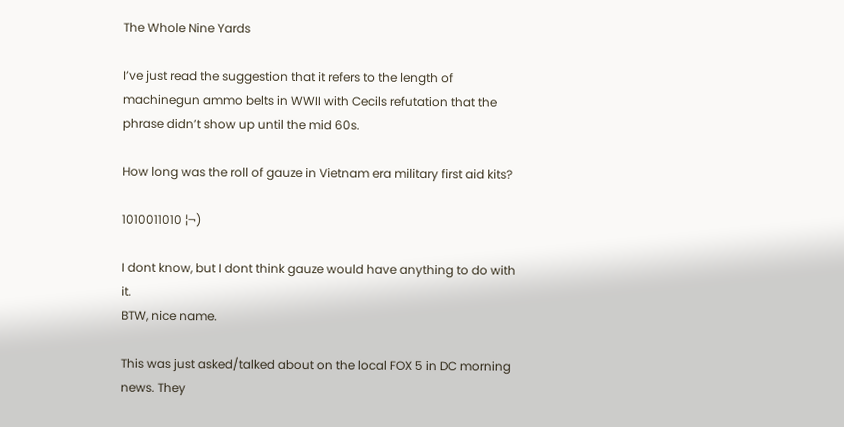The Whole Nine Yards

I’ve just read the suggestion that it refers to the length of machinegun ammo belts in WWII with Cecils refutation that the phrase didn’t show up until the mid 60s.

How long was the roll of gauze in Vietnam era military first aid kits?

1010011010 ¦¬)

I dont know, but I dont think gauze would have anything to do with it.
BTW, nice name.

This was just asked/talked about on the local FOX 5 in DC morning news. They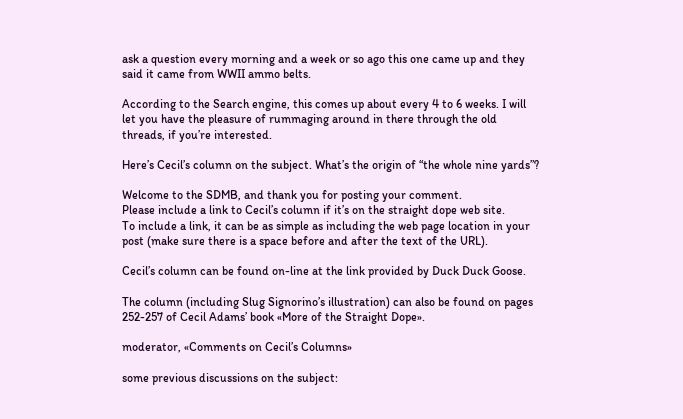ask a question every morning and a week or so ago this one came up and they said it came from WWII ammo belts.

According to the Search engine, this comes up about every 4 to 6 weeks. I will let you have the pleasure of rummaging around in there through the old threads, if you’re interested.

Here’s Cecil’s column on the subject. What’s the origin of “the whole nine yards”?

Welcome to the SDMB, and thank you for posting your comment.
Please include a link to Cecil’s column if it’s on the straight dope web site.
To include a link, it can be as simple as including the web page location in your post (make sure there is a space before and after the text of the URL).

Cecil’s column can be found on-line at the link provided by Duck Duck Goose.

The column (including Slug Signorino’s illustration) can also be found on pages 252-257 of Cecil Adams’ book «More of the Straight Dope».

moderator, «Comments on Cecil’s Columns»

some previous discussions on the subject: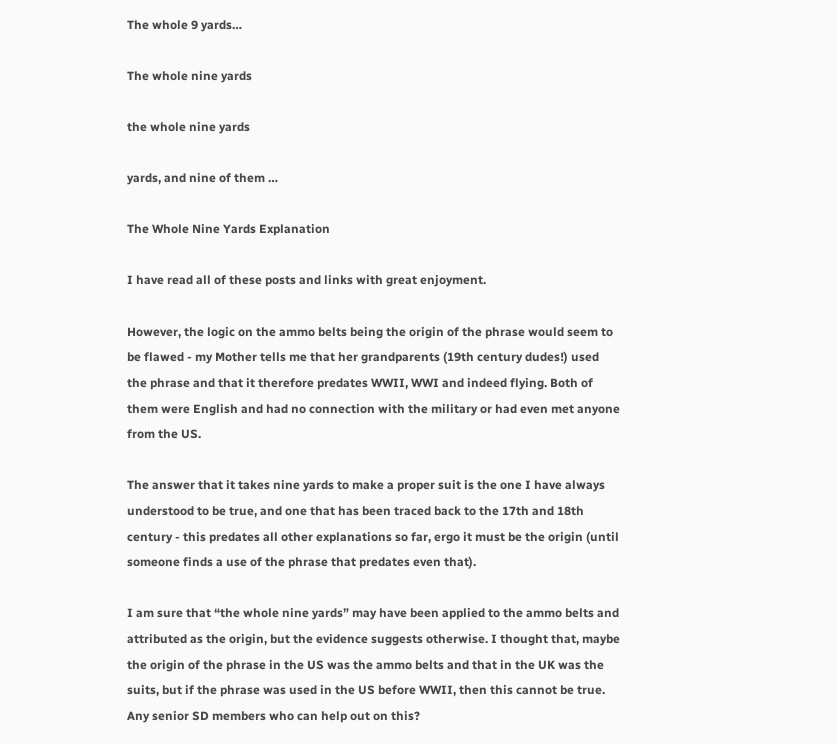The whole 9 yards…

The whole nine yards

the whole nine yards

yards, and nine of them …

The Whole Nine Yards Explanation

I have read all of these posts and links with great enjoyment.

However, the logic on the ammo belts being the origin of the phrase would seem to be flawed - my Mother tells me that her grandparents (19th century dudes!) used the phrase and that it therefore predates WWII, WWI and indeed flying. Both of them were English and had no connection with the military or had even met anyone from the US.

The answer that it takes nine yards to make a proper suit is the one I have always understood to be true, and one that has been traced back to the 17th and 18th century - this predates all other explanations so far, ergo it must be the origin (until someone finds a use of the phrase that predates even that).

I am sure that “the whole nine yards” may have been applied to the ammo belts and attributed as the origin, but the evidence suggests otherwise. I thought that, maybe the origin of the phrase in the US was the ammo belts and that in the UK was the suits, but if the phrase was used in the US before WWII, then this cannot be true. Any senior SD members who can help out on this?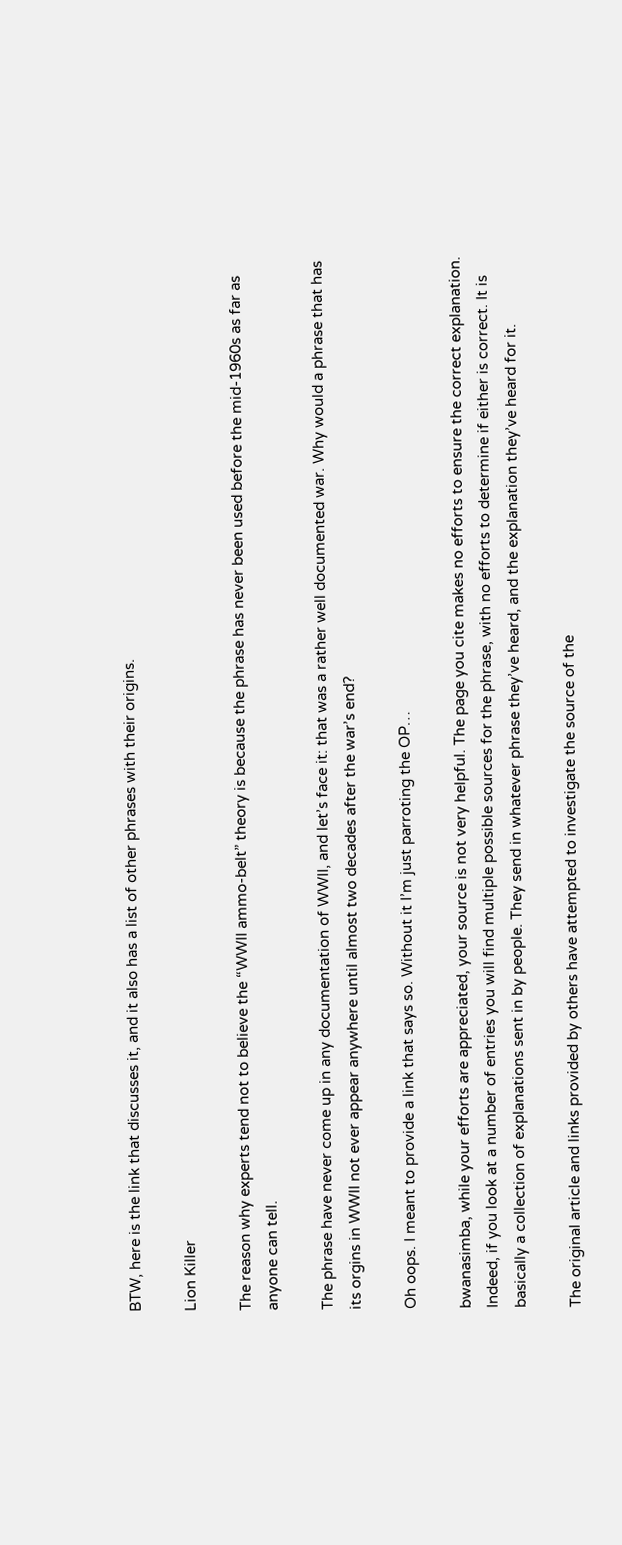BTW, here is the link that discusses it, and it also has a list of other phrases with their origins.

Lion Killer

The reason why experts tend not to believe the “WWII ammo-belt” theory is because the phrase has never been used before the mid-1960s as far as anyone can tell.

The phrase have never come up in any documentation of WWII, and let’s face it: that was a rather well documented war. Why would a phrase that has its orgins in WWII not ever appear anywhere until almost two decades after the war’s end?

Oh oops. I meant to provide a link that says so. Without it I’m just parroting the OP…

bwanasimba, while your efforts are appreciated, your source is not very helpful. The page you cite makes no efforts to ensure the correct explanation. Indeed, if you look at a number of entries you will find multiple possible sources for the phrase, with no efforts to determine if either is correct. It is basically a collection of explanations sent in by people. They send in whatever phrase they’ve heard, and the explanation they’ve heard for it.

The original article and links provided by others have attempted to investigate the source of the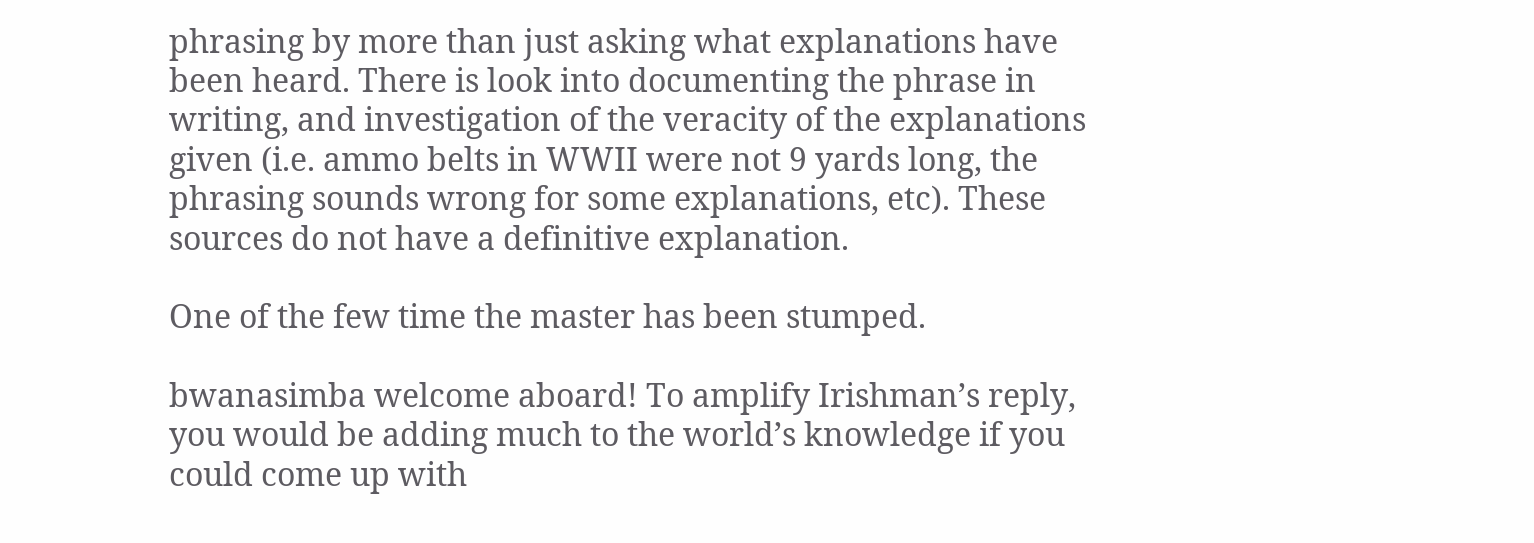phrasing by more than just asking what explanations have been heard. There is look into documenting the phrase in writing, and investigation of the veracity of the explanations given (i.e. ammo belts in WWII were not 9 yards long, the phrasing sounds wrong for some explanations, etc). These sources do not have a definitive explanation.

One of the few time the master has been stumped.

bwanasimba welcome aboard! To amplify Irishman’s reply, you would be adding much to the world’s knowledge if you could come up with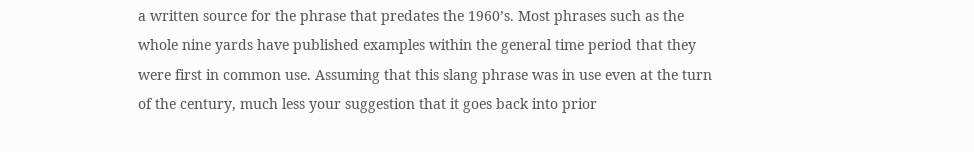a written source for the phrase that predates the 1960’s. Most phrases such as the whole nine yards have published examples within the general time period that they were first in common use. Assuming that this slang phrase was in use even at the turn of the century, much less your suggestion that it goes back into prior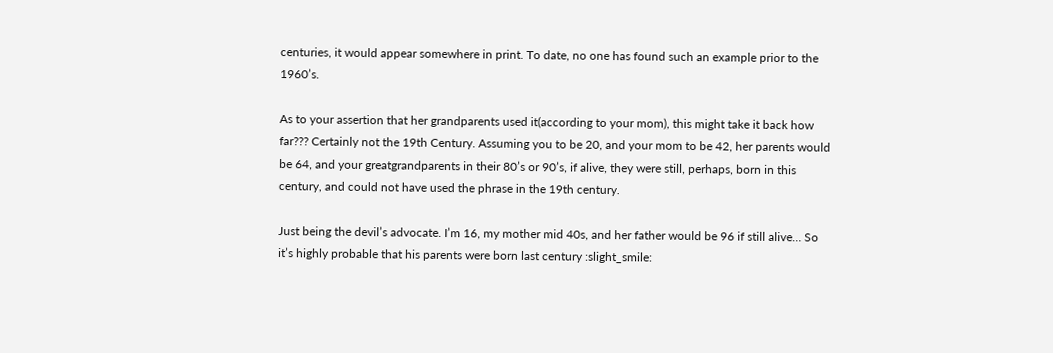centuries, it would appear somewhere in print. To date, no one has found such an example prior to the 1960’s.

As to your assertion that her grandparents used it(according to your mom), this might take it back how far??? Certainly not the 19th Century. Assuming you to be 20, and your mom to be 42, her parents would be 64, and your greatgrandparents in their 80’s or 90’s, if alive, they were still, perhaps, born in this century, and could not have used the phrase in the 19th century.

Just being the devil’s advocate. I’m 16, my mother mid 40s, and her father would be 96 if still alive… So it’s highly probable that his parents were born last century :slight_smile: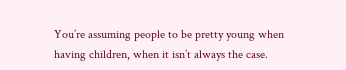You’re assuming people to be pretty young when having children, when it isn’t always the case.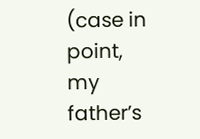(case in point, my father’s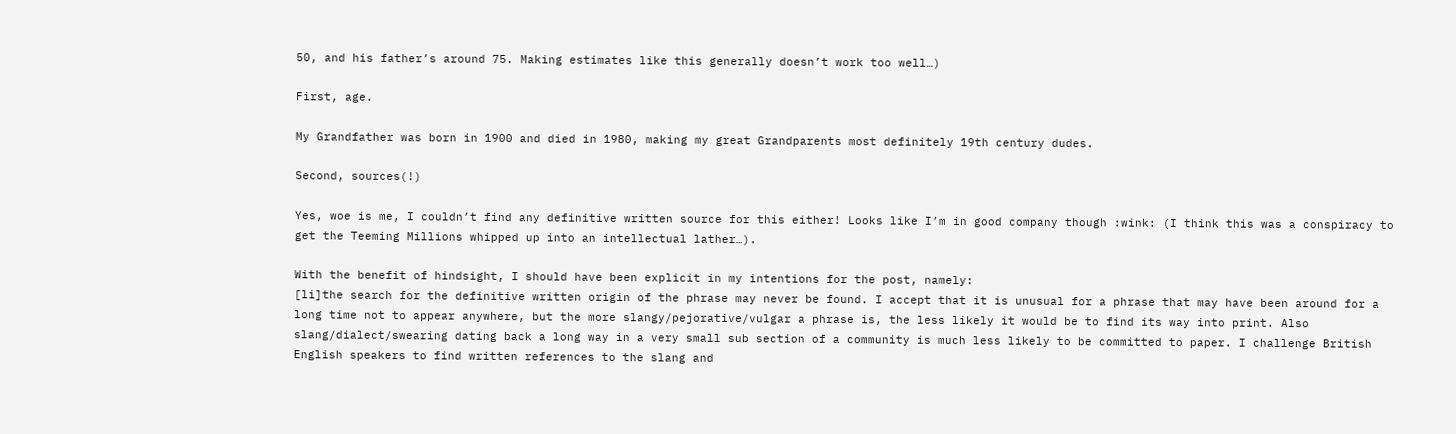50, and his father’s around 75. Making estimates like this generally doesn’t work too well…)

First, age.

My Grandfather was born in 1900 and died in 1980, making my great Grandparents most definitely 19th century dudes.

Second, sources(!)

Yes, woe is me, I couldn’t find any definitive written source for this either! Looks like I’m in good company though :wink: (I think this was a conspiracy to get the Teeming Millions whipped up into an intellectual lather…).

With the benefit of hindsight, I should have been explicit in my intentions for the post, namely:
[li]the search for the definitive written origin of the phrase may never be found. I accept that it is unusual for a phrase that may have been around for a long time not to appear anywhere, but the more slangy/pejorative/vulgar a phrase is, the less likely it would be to find its way into print. Also slang/dialect/swearing dating back a long way in a very small sub section of a community is much less likely to be committed to paper. I challenge British English speakers to find written references to the slang and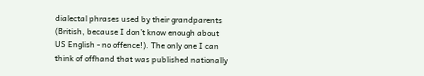dialectal phrases used by their grandparents (British, because I don’t know enough about US English - no offence!). The only one I can think of offhand that was published nationally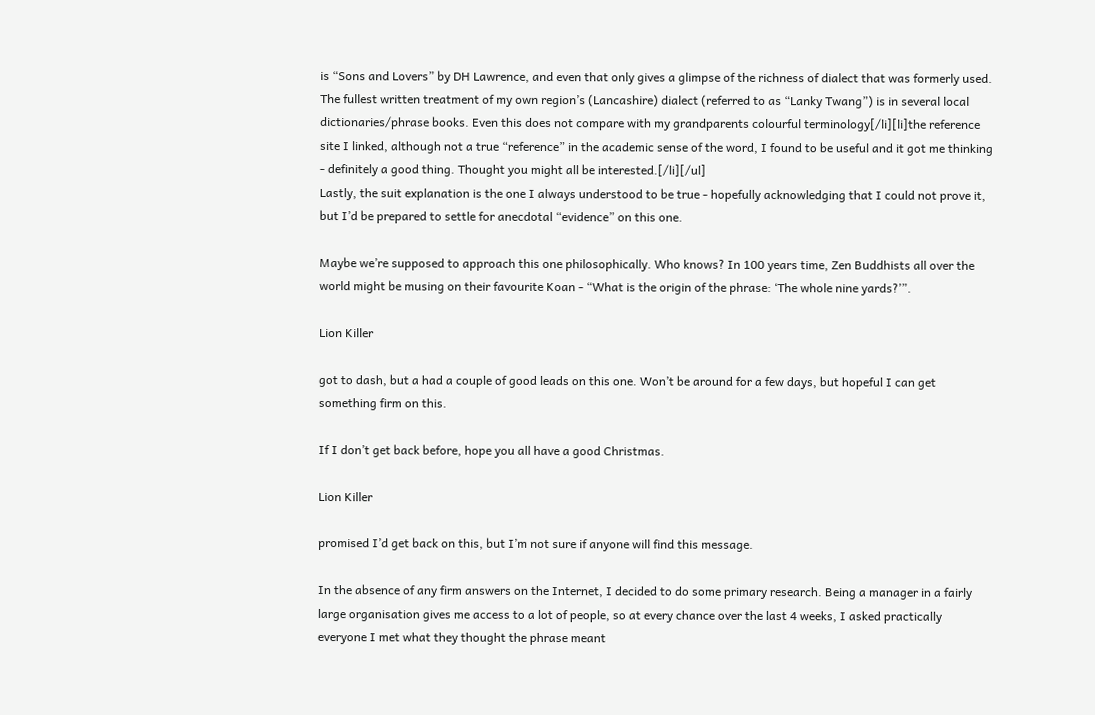is “Sons and Lovers” by DH Lawrence, and even that only gives a glimpse of the richness of dialect that was formerly used. The fullest written treatment of my own region’s (Lancashire) dialect (referred to as “Lanky Twang”) is in several local dictionaries/phrase books. Even this does not compare with my grandparents colourful terminology[/li][li]the reference site I linked, although not a true “reference” in the academic sense of the word, I found to be useful and it got me thinking - definitely a good thing. Thought you might all be interested.[/li][/ul]
Lastly, the suit explanation is the one I always understood to be true - hopefully acknowledging that I could not prove it, but I’d be prepared to settle for anecdotal “evidence” on this one.

Maybe we’re supposed to approach this one philosophically. Who knows? In 100 years time, Zen Buddhists all over the world might be musing on their favourite Koan - “What is the origin of the phrase: ‘The whole nine yards?’”.

Lion Killer

got to dash, but a had a couple of good leads on this one. Won’t be around for a few days, but hopeful I can get something firm on this.

If I don’t get back before, hope you all have a good Christmas.

Lion Killer

promised I’d get back on this, but I’m not sure if anyone will find this message.

In the absence of any firm answers on the Internet, I decided to do some primary research. Being a manager in a fairly large organisation gives me access to a lot of people, so at every chance over the last 4 weeks, I asked practically everyone I met what they thought the phrase meant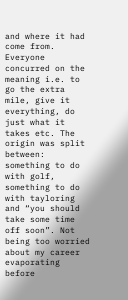and where it had come from. Everyone concurred on the meaning i.e. to go the extra mile, give it everything, do just what it takes etc. The origin was split between: something to do with golf, something to do with tayloring and “you should take some time off soon”. Not being too worried about my career evaporating before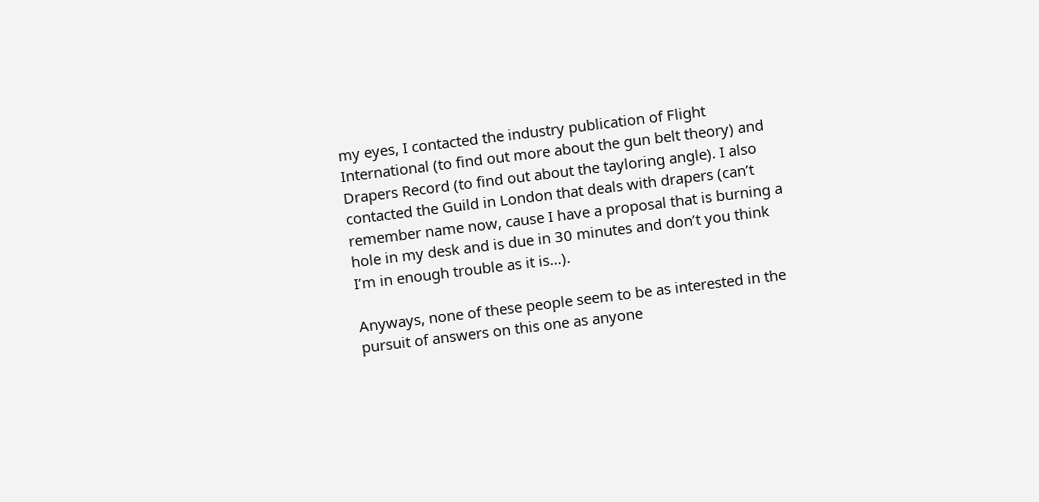my eyes, I contacted the industry publication of Flight International (to find out more about the gun belt theory) and Drapers Record (to find out about the tayloring angle). I also contacted the Guild in London that deals with drapers (can’t remember name now, cause I have a proposal that is burning a hole in my desk and is due in 30 minutes and don’t you think I’m in enough trouble as it is…).

Anyways, none of these people seem to be as interested in the pursuit of answers on this one as anyone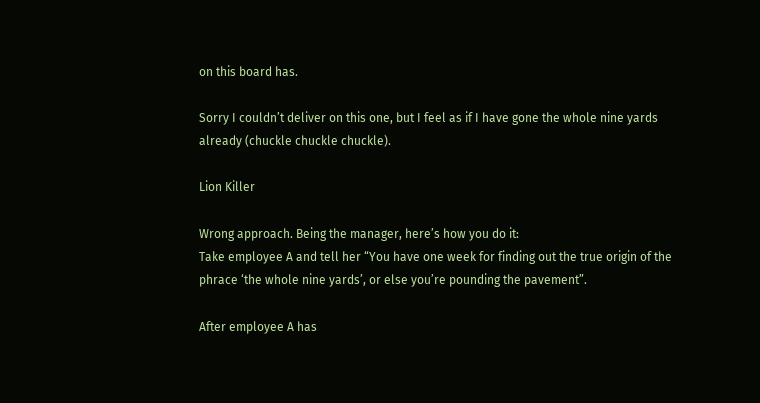on this board has.

Sorry I couldn’t deliver on this one, but I feel as if I have gone the whole nine yards already (chuckle chuckle chuckle).

Lion Killer

Wrong approach. Being the manager, here’s how you do it:
Take employee A and tell her “You have one week for finding out the true origin of the phrace ‘the whole nine yards’, or else you’re pounding the pavement”.

After employee A has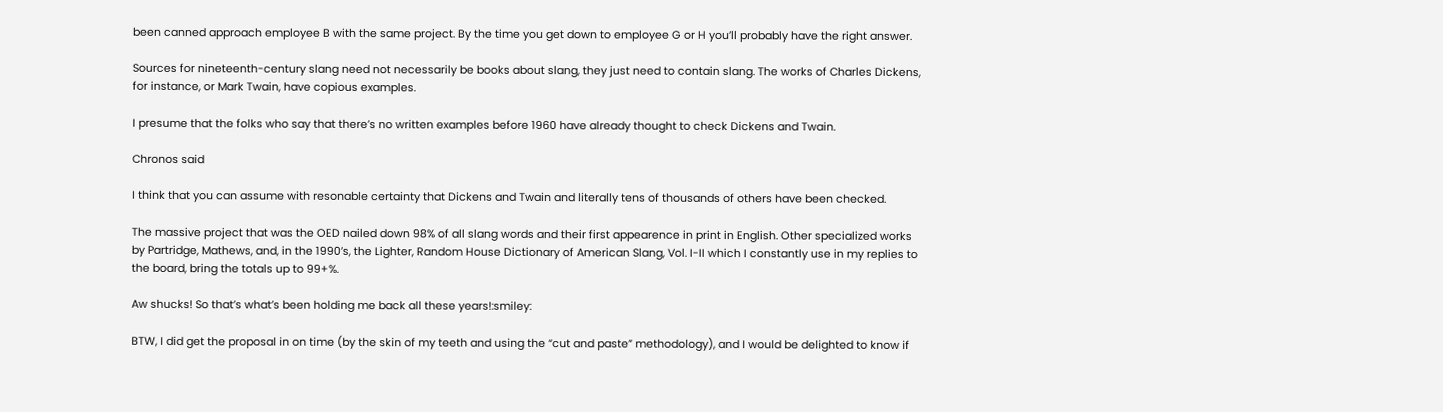been canned approach employee B with the same project. By the time you get down to employee G or H you’ll probably have the right answer.

Sources for nineteenth-century slang need not necessarily be books about slang, they just need to contain slang. The works of Charles Dickens, for instance, or Mark Twain, have copious examples.

I presume that the folks who say that there’s no written examples before 1960 have already thought to check Dickens and Twain.

Chronos said

I think that you can assume with resonable certainty that Dickens and Twain and literally tens of thousands of others have been checked.

The massive project that was the OED nailed down 98% of all slang words and their first appearence in print in English. Other specialized works by Partridge, Mathews, and, in the 1990’s, the Lighter, Random House Dictionary of American Slang, Vol. I-II which I constantly use in my replies to the board, bring the totals up to 99+%.

Aw shucks! So that’s what’s been holding me back all these years!:smiley:

BTW, I did get the proposal in on time (by the skin of my teeth and using the “cut and paste” methodology), and I would be delighted to know if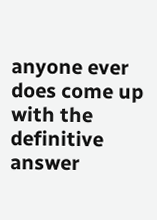anyone ever does come up with the definitive answer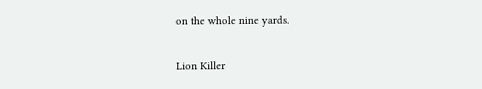on the whole nine yards.

Lion Killer